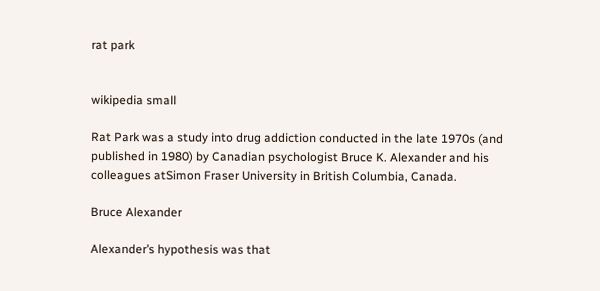rat park


wikipedia small

Rat Park was a study into drug addiction conducted in the late 1970s (and published in 1980) by Canadian psychologist Bruce K. Alexander and his colleagues atSimon Fraser University in British Columbia, Canada.

Bruce Alexander

Alexander’s hypothesis was that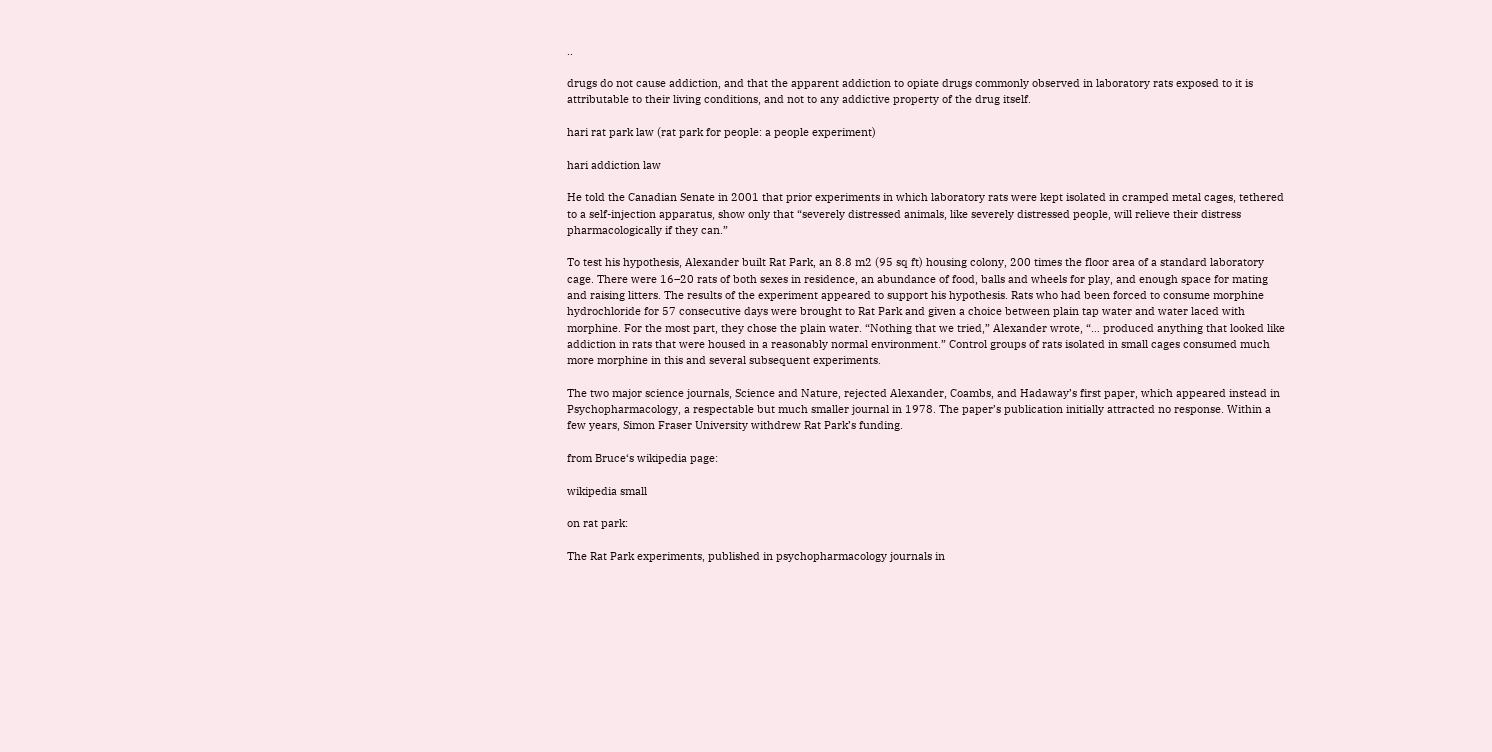..

drugs do not cause addiction, and that the apparent addiction to opiate drugs commonly observed in laboratory rats exposed to it is attributable to their living conditions, and not to any addictive property of the drug itself.

hari rat park law (rat park for people: a people experiment)

hari addiction law

He told the Canadian Senate in 2001 that prior experiments in which laboratory rats were kept isolated in cramped metal cages, tethered to a self-injection apparatus, show only that “severely distressed animals, like severely distressed people, will relieve their distress pharmacologically if they can.”

To test his hypothesis, Alexander built Rat Park, an 8.8 m2 (95 sq ft) housing colony, 200 times the floor area of a standard laboratory cage. There were 16–20 rats of both sexes in residence, an abundance of food, balls and wheels for play, and enough space for mating and raising litters. The results of the experiment appeared to support his hypothesis. Rats who had been forced to consume morphine hydrochloride for 57 consecutive days were brought to Rat Park and given a choice between plain tap water and water laced with morphine. For the most part, they chose the plain water. “Nothing that we tried,” Alexander wrote, “… produced anything that looked like addiction in rats that were housed in a reasonably normal environment.” Control groups of rats isolated in small cages consumed much more morphine in this and several subsequent experiments.

The two major science journals, Science and Nature, rejected Alexander, Coambs, and Hadaway’s first paper, which appeared instead in Psychopharmacology, a respectable but much smaller journal in 1978. The paper’s publication initially attracted no response. Within a few years, Simon Fraser University withdrew Rat Park’s funding.

from Bruce‘s wikipedia page:

wikipedia small

on rat park:

The Rat Park experiments, published in psychopharmacology journals in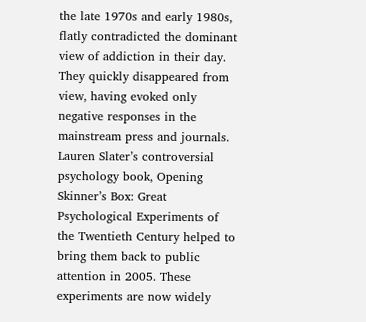the late 1970s and early 1980s, flatly contradicted the dominant view of addiction in their day. They quickly disappeared from view, having evoked only negative responses in the mainstream press and journals. Lauren Slater’s controversial psychology book, Opening Skinner’s Box: Great Psychological Experiments of the Twentieth Century helped to bring them back to public attention in 2005. These experiments are now widely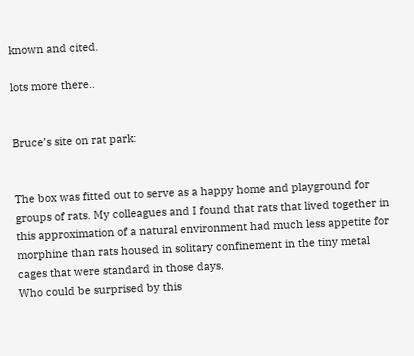known and cited.

lots more there..


Bruce’s site on rat park:


The box was fitted out to serve as a happy home and playground for groups of rats. My colleagues and I found that rats that lived together in this approximation of a natural environment had much less appetite for morphine than rats housed in solitary confinement in the tiny metal cages that were standard in those days.
Who could be surprised by this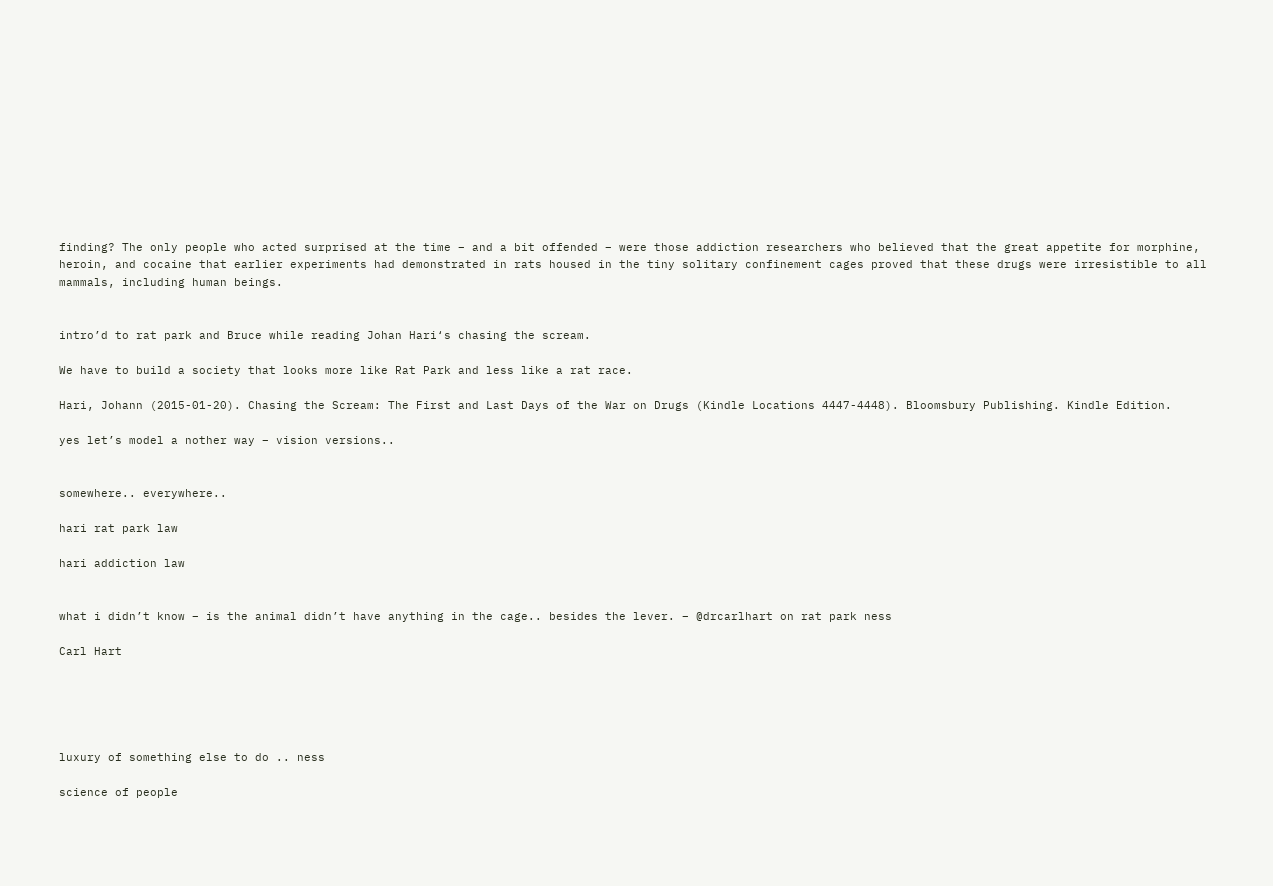finding? The only people who acted surprised at the time – and a bit offended – were those addiction researchers who believed that the great appetite for morphine, heroin, and cocaine that earlier experiments had demonstrated in rats housed in the tiny solitary confinement cages proved that these drugs were irresistible to all mammals, including human beings.


intro’d to rat park and Bruce while reading Johan Hari‘s chasing the scream.

We have to build a society that looks more like Rat Park and less like a rat race.

Hari, Johann (2015-01-20). Chasing the Scream: The First and Last Days of the War on Drugs (Kindle Locations 4447-4448). Bloomsbury Publishing. Kindle Edition.

yes let’s model a nother way – vision versions..


somewhere.. everywhere..

hari rat park law

hari addiction law


what i didn’t know – is the animal didn’t have anything in the cage.. besides the lever. – @drcarlhart on rat park ness

Carl Hart





luxury of something else to do .. ness

science of people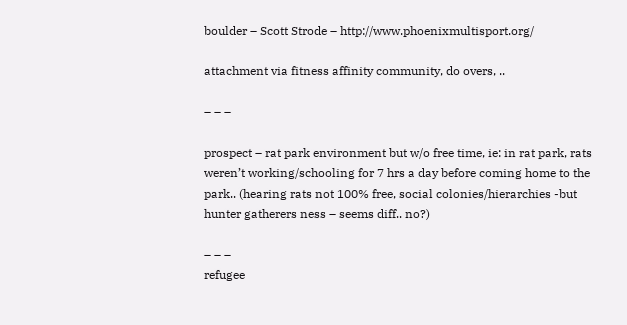boulder – Scott Strode – http://www.phoenixmultisport.org/

attachment via fitness affinity community, do overs, ..

– – –

prospect – rat park environment but w/o free time, ie: in rat park, rats weren’t working/schooling for 7 hrs a day before coming home to the park.. (hearing rats not 100% free, social colonies/hierarchies -but hunter gatherers ness – seems diff.. no?)

– – –
refugee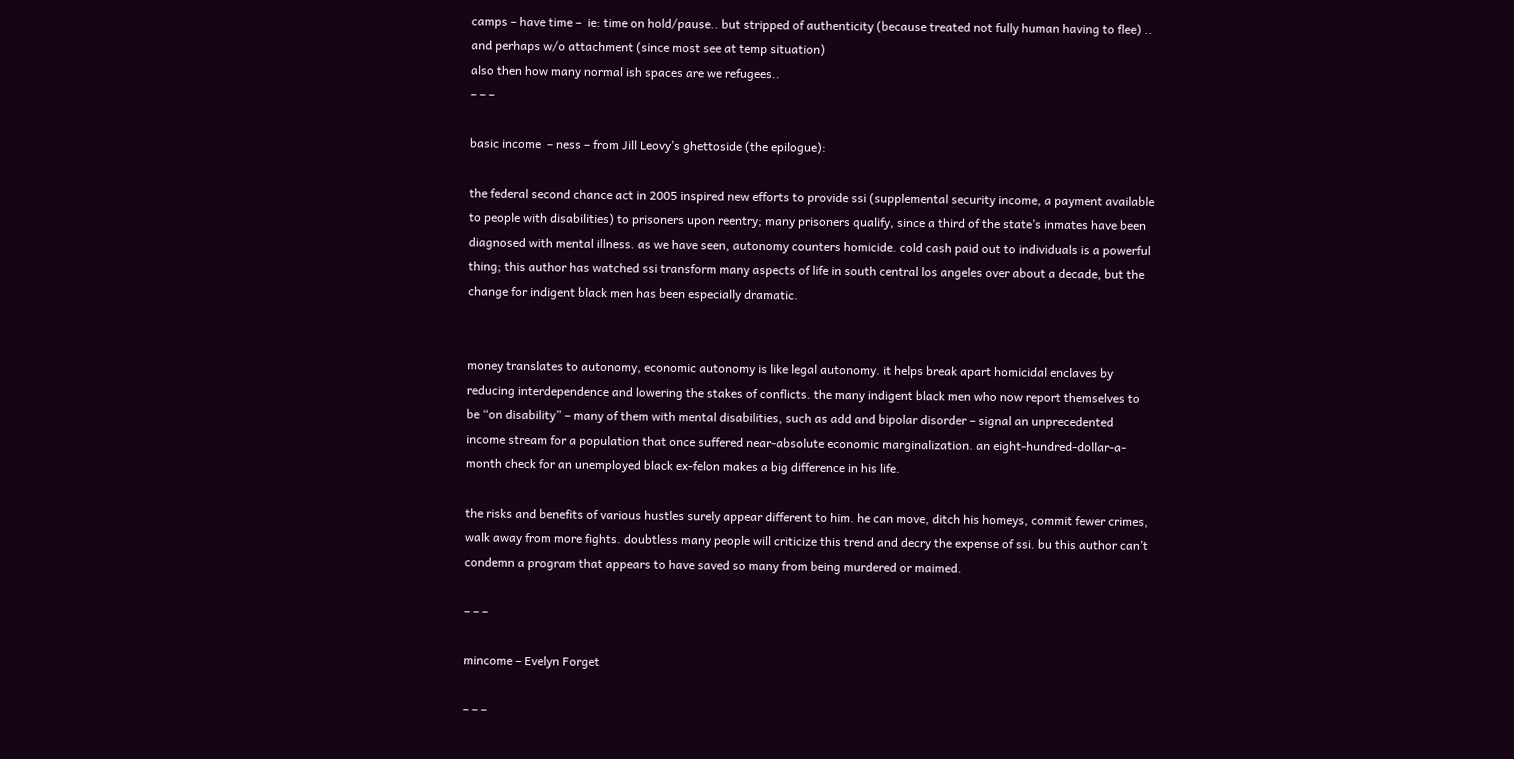camps – have time –  ie: time on hold/pause.. but stripped of authenticity (because treated not fully human having to flee) .. and perhaps w/o attachment (since most see at temp situation)
also then how many normal ish spaces are we refugees..
– – –

basic income  – ness – from Jill Leovy’s ghettoside (the epilogue):

the federal second chance act in 2005 inspired new efforts to provide ssi (supplemental security income, a payment available to people with disabilities) to prisoners upon reentry; many prisoners qualify, since a third of the state’s inmates have been diagnosed with mental illness. as we have seen, autonomy counters homicide. cold cash paid out to individuals is a powerful thing; this author has watched ssi transform many aspects of life in south central los angeles over about a decade, but the change for indigent black men has been especially dramatic.


money translates to autonomy, economic autonomy is like legal autonomy. it helps break apart homicidal enclaves by reducing interdependence and lowering the stakes of conflicts. the many indigent black men who now report themselves to be “on disability” – many of them with mental disabilities, such as add and bipolar disorder – signal an unprecedented income stream for a population that once suffered near-absolute economic marginalization. an eight-hundred-dollar-a-month check for an unemployed black ex-felon makes a big difference in his life.

the risks and benefits of various hustles surely appear different to him. he can move, ditch his homeys, commit fewer crimes, walk away from more fights. doubtless many people will criticize this trend and decry the expense of ssi. bu this author can’t condemn a program that appears to have saved so many from being murdered or maimed.

– – –

mincome – Evelyn Forget

– – –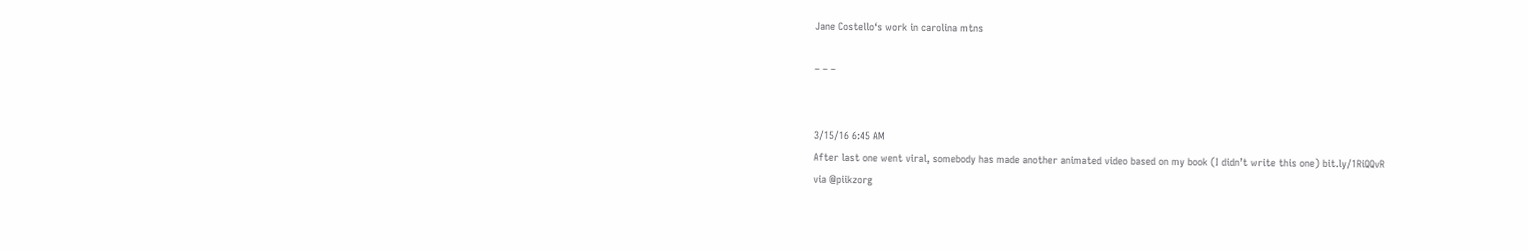Jane Costello‘s work in carolina mtns

– – –


3/15/16 6:45 AM
After last one went viral, somebody has made another animated video based on my book (I didn’t write this one) bit.ly/1RiQQvR
via @piikzorg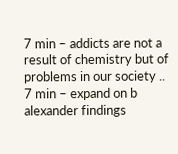7 min – addicts are not a result of chemistry but of problems in our society ..
7 min – expand on b alexander findings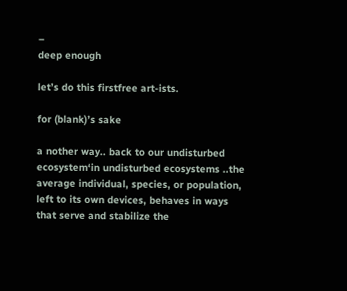–
deep enough

let’s do this firstfree art-ists.

for (blank)’s sake

a nother way.. back to our undisturbed ecosystem‘in undisturbed ecosystems ..the average individual, species, or population, left to its own devices, behaves in ways that serve and stabilize the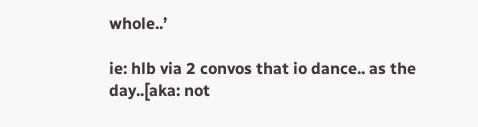whole..’

ie: hlb via 2 convos that io dance.. as the day..[aka: not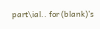part\ial.. for (blank)’s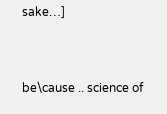sake…]


be\cause .. science of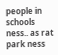people in schools ness.. as rat park ness